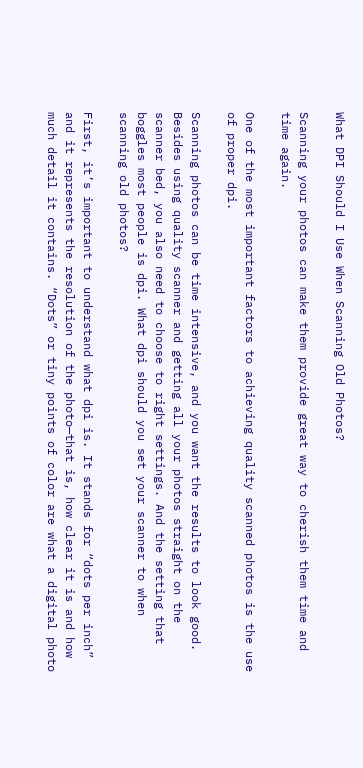What DPI Should I Use When Scanning Old Photos?

Scanning your photos can make them provide great way to cherish them time and time again.

One of the most important factors to achieving quality scanned photos is the use of proper dpi.

Scanning photos can be time intensive, and you want the results to look good. Besides using quality scanner and getting all your photos straight on the scanner bed, you also need to choose to right settings. And the setting that boggles most people is dpi. What dpi should you set your scanner to when scanning old photos?

First, it’s important to understand what dpi is. It stands for “dots per inch” and it represents the resolution of the photo—that is, how clear it is and how much detail it contains. “Dots” or tiny points of color are what a digital photo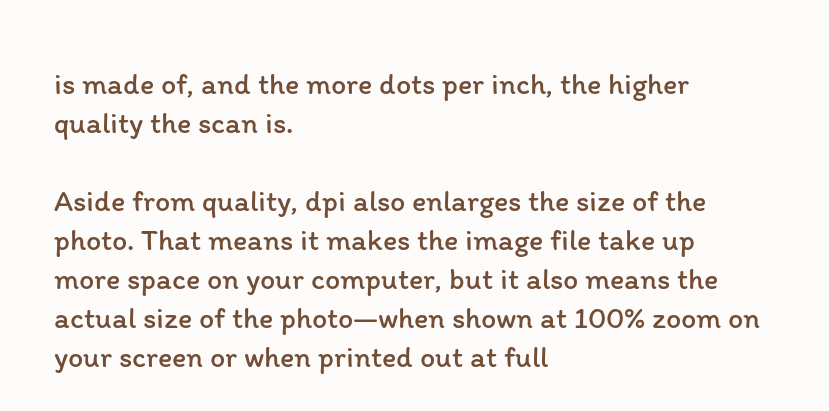is made of, and the more dots per inch, the higher quality the scan is.

Aside from quality, dpi also enlarges the size of the photo. That means it makes the image file take up more space on your computer, but it also means the actual size of the photo—when shown at 100% zoom on your screen or when printed out at full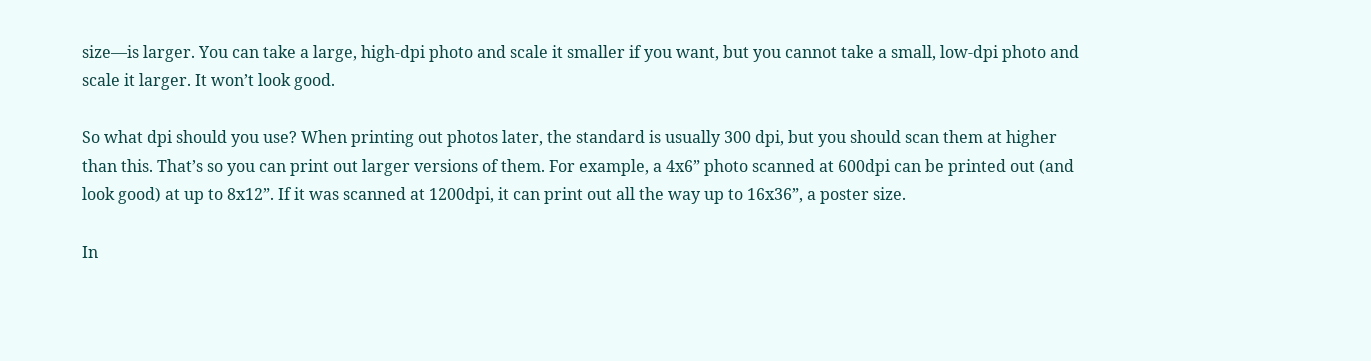size—is larger. You can take a large, high-dpi photo and scale it smaller if you want, but you cannot take a small, low-dpi photo and scale it larger. It won’t look good.

So what dpi should you use? When printing out photos later, the standard is usually 300 dpi, but you should scan them at higher than this. That’s so you can print out larger versions of them. For example, a 4x6” photo scanned at 600dpi can be printed out (and look good) at up to 8x12”. If it was scanned at 1200dpi, it can print out all the way up to 16x36”, a poster size.

In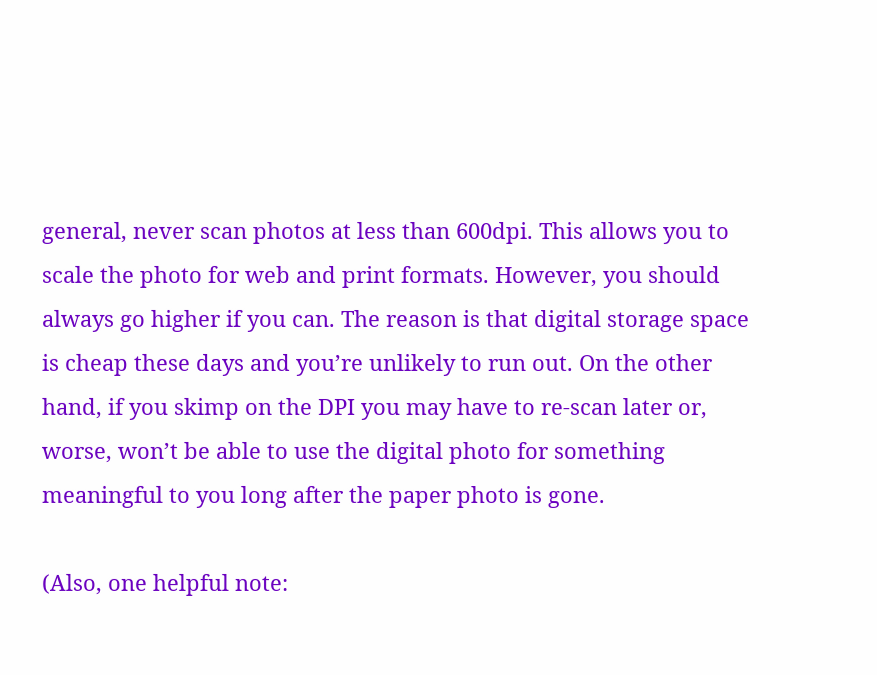general, never scan photos at less than 600dpi. This allows you to scale the photo for web and print formats. However, you should always go higher if you can. The reason is that digital storage space is cheap these days and you’re unlikely to run out. On the other hand, if you skimp on the DPI you may have to re-scan later or, worse, won’t be able to use the digital photo for something meaningful to you long after the paper photo is gone.

(Also, one helpful note: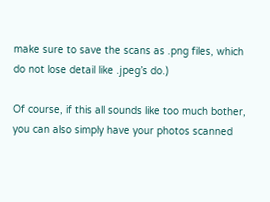make sure to save the scans as .png files, which do not lose detail like .jpeg’s do.)

Of course, if this all sounds like too much bother, you can also simply have your photos scanned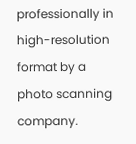professionally in high-resolution format by a photo scanning company.